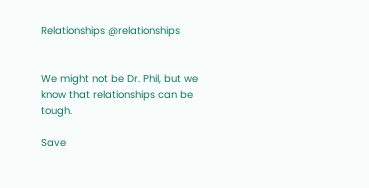Relationships @relationships


We might not be Dr. Phil, but we know that relationships can be tough.

Save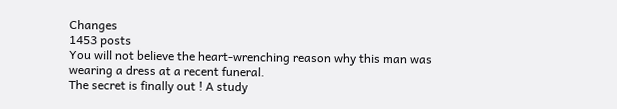Changes
1453 posts
You will not believe the heart-wrenching reason why this man was wearing a dress at a recent funeral.
The secret is finally out ! A study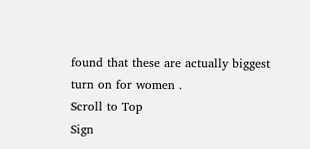found that these are actually biggest turn on for women .
Scroll to Top
Sign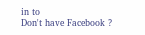in to
Don't have Facebook ?